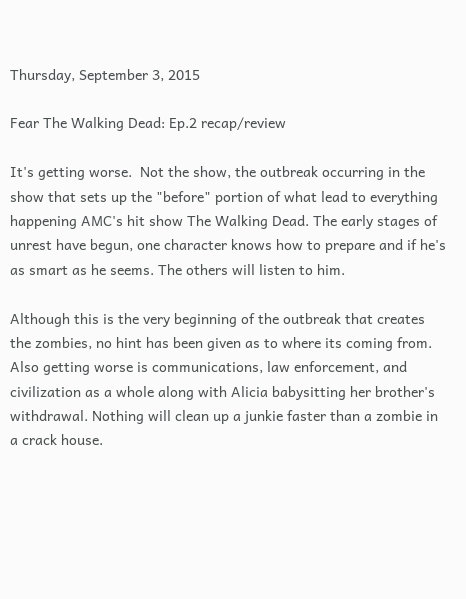Thursday, September 3, 2015

Fear The Walking Dead: Ep.2 recap/review

It's getting worse.  Not the show, the outbreak occurring in the show that sets up the "before" portion of what lead to everything happening AMC's hit show The Walking Dead. The early stages of unrest have begun, one character knows how to prepare and if he's as smart as he seems. The others will listen to him.

Although this is the very beginning of the outbreak that creates the zombies, no hint has been given as to where its coming from. Also getting worse is communications, law enforcement, and civilization as a whole along with Alicia babysitting her brother's withdrawal. Nothing will clean up a junkie faster than a zombie in a crack house.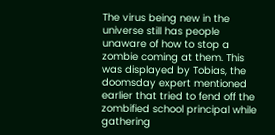The virus being new in the universe still has people unaware of how to stop a zombie coming at them. This was displayed by Tobias, the doomsday expert mentioned earlier that tried to fend off the zombified school principal while gathering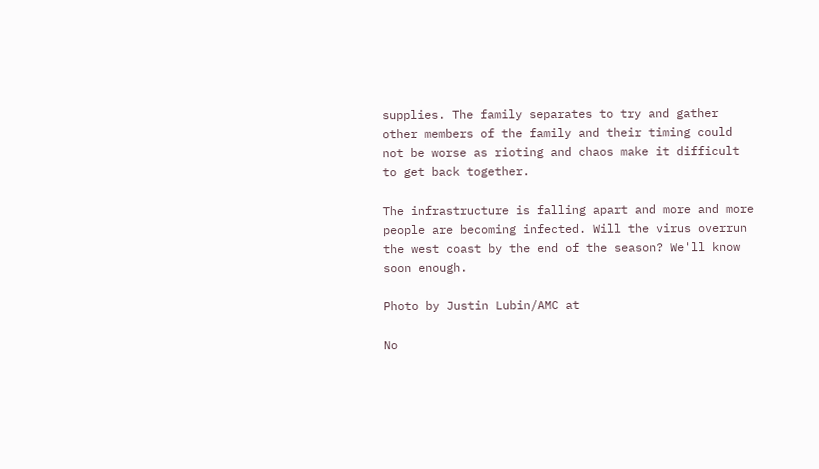supplies. The family separates to try and gather other members of the family and their timing could not be worse as rioting and chaos make it difficult to get back together.

The infrastructure is falling apart and more and more people are becoming infected. Will the virus overrun the west coast by the end of the season? We'll know soon enough.

Photo by Justin Lubin/AMC at

No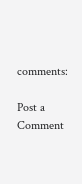comments:

Post a Comment